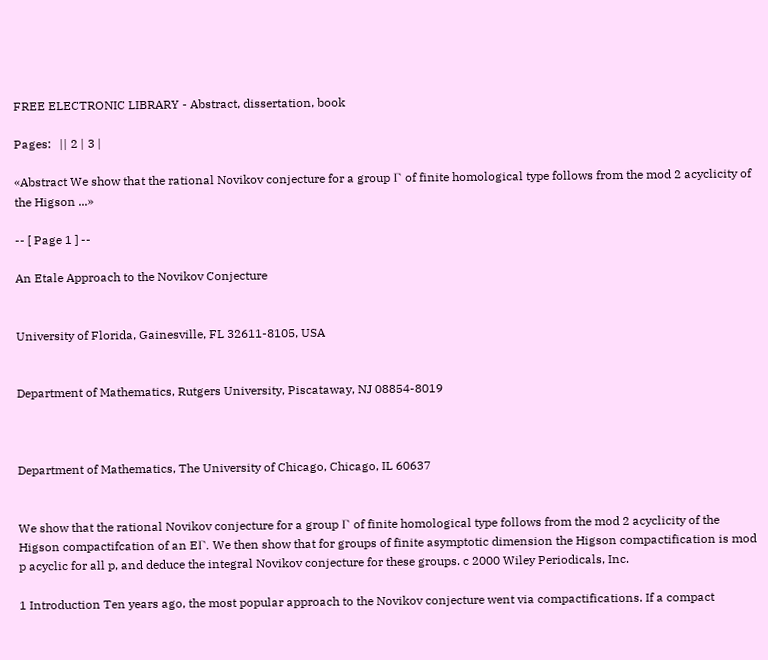FREE ELECTRONIC LIBRARY - Abstract, dissertation, book

Pages:   || 2 | 3 |

«Abstract We show that the rational Novikov conjecture for a group Γ of finite homological type follows from the mod 2 acyclicity of the Higson ...»

-- [ Page 1 ] --

An Etale Approach to the Novikov Conjecture


University of Florida, Gainesville, FL 32611-8105, USA


Department of Mathematics, Rutgers University, Piscataway, NJ 08854-8019



Department of Mathematics, The University of Chicago, Chicago, IL 60637


We show that the rational Novikov conjecture for a group Γ of finite homological type follows from the mod 2 acyclicity of the Higson compactifcation of an EΓ. We then show that for groups of finite asymptotic dimension the Higson compactification is mod p acyclic for all p, and deduce the integral Novikov conjecture for these groups. c 2000 Wiley Periodicals, Inc.

1 Introduction Ten years ago, the most popular approach to the Novikov conjecture went via compactifications. If a compact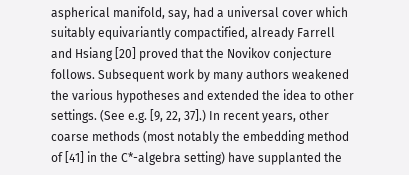aspherical manifold, say, had a universal cover which suitably equivariantly compactified, already Farrell and Hsiang [20] proved that the Novikov conjecture follows. Subsequent work by many authors weakened the various hypotheses and extended the idea to other settings. (See e.g. [9, 22, 37].) In recent years, other coarse methods (most notably the embedding method of [41] in the C*-algebra setting) have supplanted the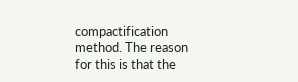compactification method. The reason for this is that the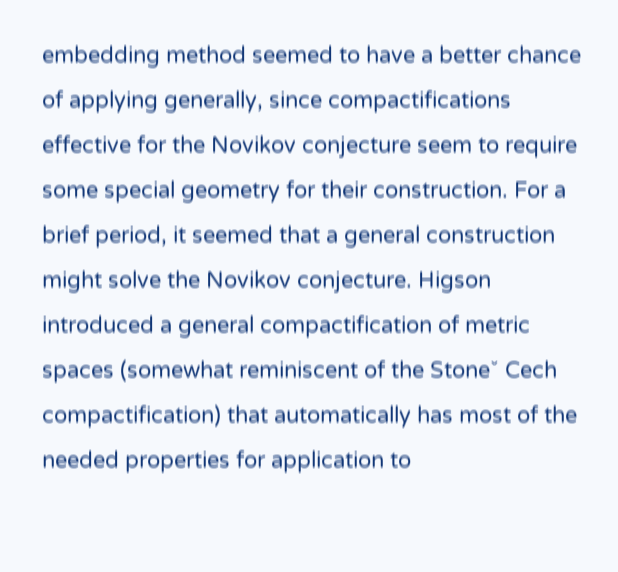embedding method seemed to have a better chance of applying generally, since compactifications effective for the Novikov conjecture seem to require some special geometry for their construction. For a brief period, it seemed that a general construction might solve the Novikov conjecture. Higson introduced a general compactification of metric spaces (somewhat reminiscent of the Stoneˇ Cech compactification) that automatically has most of the needed properties for application to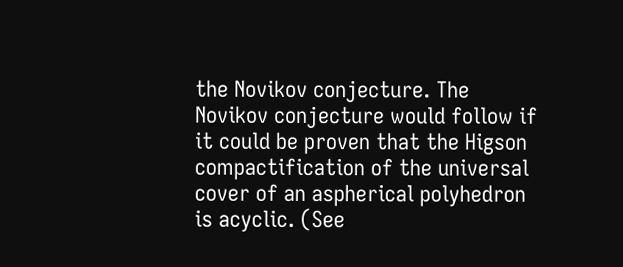the Novikov conjecture. The Novikov conjecture would follow if it could be proven that the Higson compactification of the universal cover of an aspherical polyhedron is acyclic. (See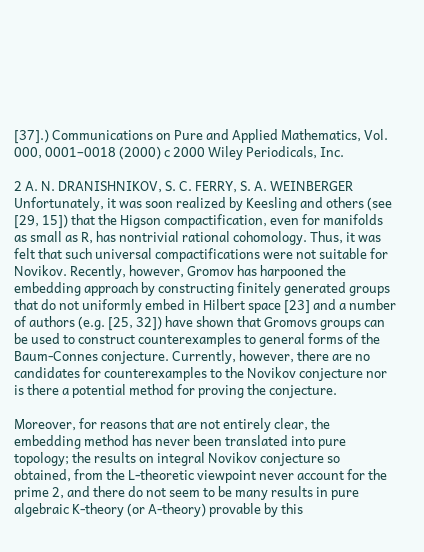[37].) Communications on Pure and Applied Mathematics, Vol. 000, 0001–0018 (2000) c 2000 Wiley Periodicals, Inc.

2 A. N. DRANISHNIKOV, S. C. FERRY, S. A. WEINBERGER Unfortunately, it was soon realized by Keesling and others (see [29, 15]) that the Higson compactification, even for manifolds as small as R, has nontrivial rational cohomology. Thus, it was felt that such universal compactifications were not suitable for Novikov. Recently, however, Gromov has harpooned the embedding approach by constructing finitely generated groups that do not uniformly embed in Hilbert space [23] and a number of authors (e.g. [25, 32]) have shown that Gromovs groups can be used to construct counterexamples to general forms of the Baum-Connes conjecture. Currently, however, there are no candidates for counterexamples to the Novikov conjecture nor is there a potential method for proving the conjecture.

Moreover, for reasons that are not entirely clear, the embedding method has never been translated into pure topology; the results on integral Novikov conjecture so obtained, from the L-theoretic viewpoint never account for the prime 2, and there do not seem to be many results in pure algebraic K-theory (or A-theory) provable by this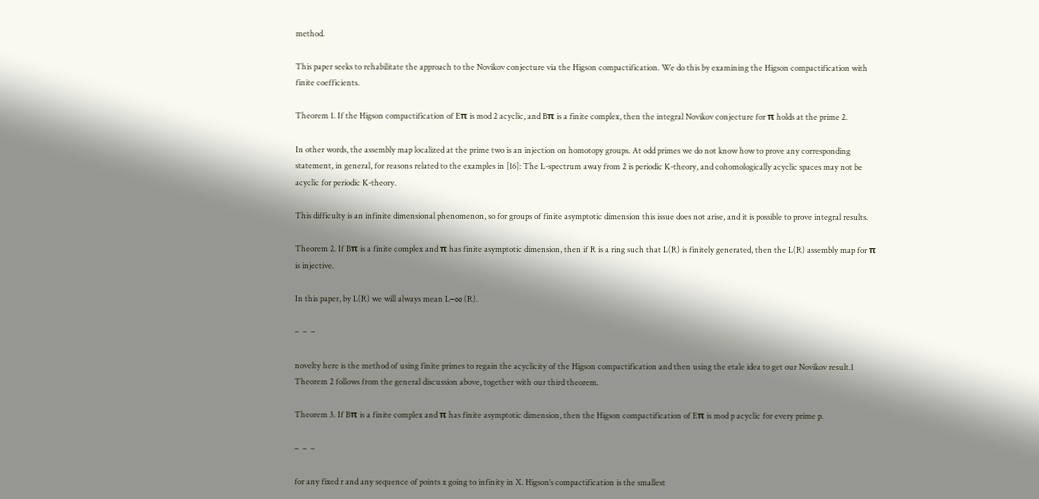method.

This paper seeks to rehabilitate the approach to the Novikov conjecture via the Higson compactification. We do this by examining the Higson compactification with finite coefficients.

Theorem 1. If the Higson compactification of Eπ is mod 2 acyclic, and Bπ is a finite complex, then the integral Novikov conjecture for π holds at the prime 2.

In other words, the assembly map localized at the prime two is an injection on homotopy groups. At odd primes we do not know how to prove any corresponding statement, in general, for reasons related to the examples in [16]: The L-spectrum away from 2 is periodic K-theory, and cohomologically acyclic spaces may not be acyclic for periodic K-theory.

This difficulty is an infinite dimensional phenomenon, so for groups of finite asymptotic dimension this issue does not arise, and it is possible to prove integral results.

Theorem 2. If Bπ is a finite complex and π has finite asymptotic dimension, then if R is a ring such that L(R) is finitely generated, then the L(R) assembly map for π is injective.

In this paper, by L(R) we will always mean L−∞ (R).

–  –  –

novelty here is the method of using finite primes to regain the acyclicity of the Higson compactification and then using the etale idea to get our Novikov result.1 Theorem 2 follows from the general discussion above, together with our third theorem.

Theorem 3. If Bπ is a finite complex and π has finite asymptotic dimension, then the Higson compactification of Eπ is mod p acyclic for every prime p.

–  –  –

for any fixed r and any sequence of points x going to infinity in X. Higson’s compactification is the smallest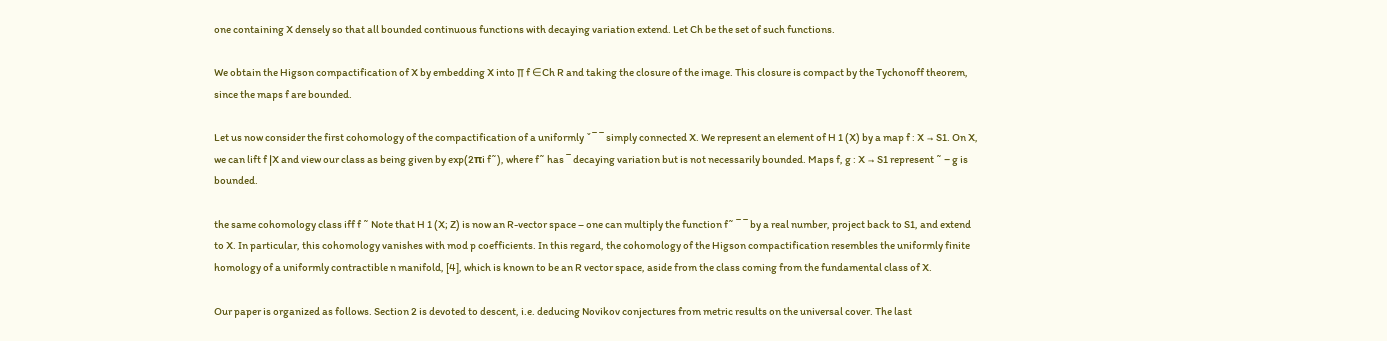one containing X densely so that all bounded continuous functions with decaying variation extend. Let Ch be the set of such functions.

We obtain the Higson compactification of X by embedding X into ∏ f ∈Ch R and taking the closure of the image. This closure is compact by the Tychonoff theorem, since the maps f are bounded.

Let us now consider the first cohomology of the compactification of a uniformly ˇ¯ ¯ simply connected X. We represent an element of H 1 (X) by a map f : X → S1. On X, we can lift f |X and view our class as being given by exp(2πi f˜), where f˜ has ¯ decaying variation but is not necessarily bounded. Maps f, g : X → S1 represent ˜ − g is bounded.

the same cohomology class iff f ˜ Note that H 1 (X; Z) is now an R-vector space – one can multiply the function f˜ ¯ ¯ by a real number, project back to S1, and extend to X. In particular, this cohomology vanishes with mod p coefficients. In this regard, the cohomology of the Higson compactification resembles the uniformly finite homology of a uniformly contractible n manifold, [4], which is known to be an R vector space, aside from the class coming from the fundamental class of X.

Our paper is organized as follows. Section 2 is devoted to descent, i.e. deducing Novikov conjectures from metric results on the universal cover. The last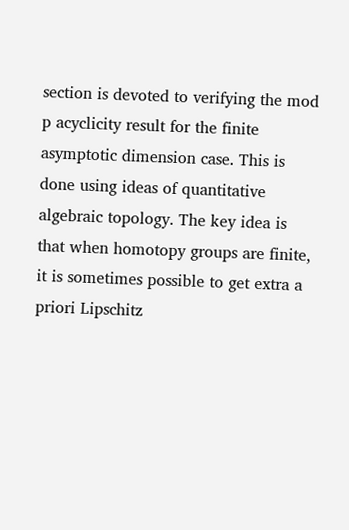section is devoted to verifying the mod p acyclicity result for the finite asymptotic dimension case. This is done using ideas of quantitative algebraic topology. The key idea is that when homotopy groups are finite, it is sometimes possible to get extra a priori Lipschitz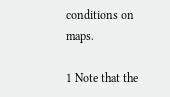conditions on maps.

1 Note that the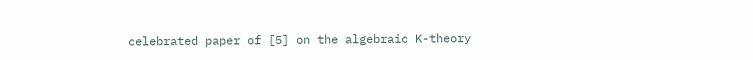celebrated paper of [5] on the algebraic K-theory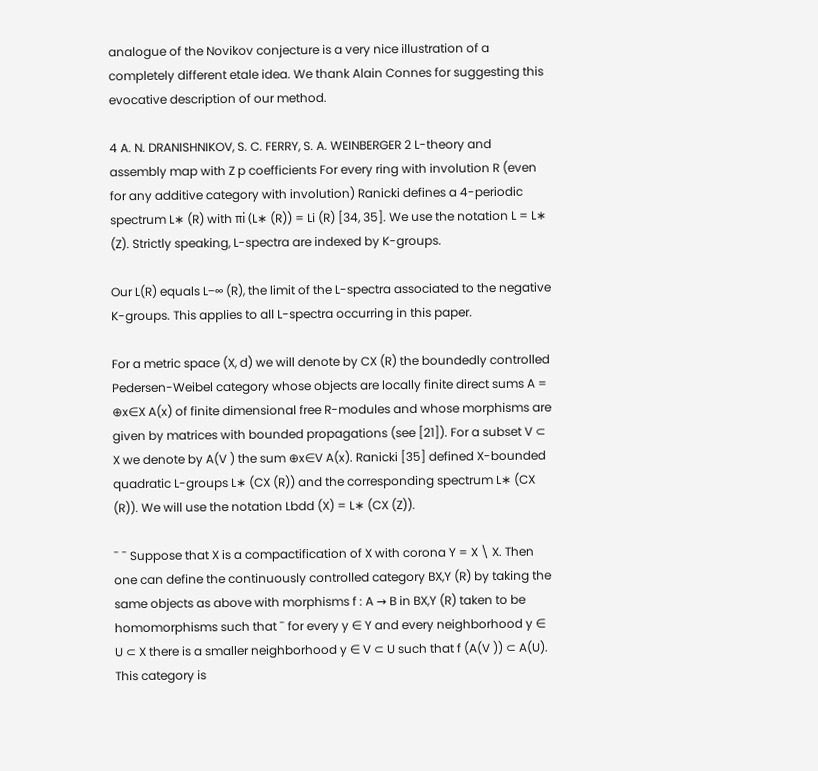analogue of the Novikov conjecture is a very nice illustration of a completely different etale idea. We thank Alain Connes for suggesting this evocative description of our method.

4 A. N. DRANISHNIKOV, S. C. FERRY, S. A. WEINBERGER 2 L-theory and assembly map with Z p coefficients For every ring with involution R (even for any additive category with involution) Ranicki defines a 4-periodic spectrum L∗ (R) with πi (L∗ (R)) = Li (R) [34, 35]. We use the notation L = L∗ (Z). Strictly speaking, L-spectra are indexed by K-groups.

Our L(R) equals L−∞ (R), the limit of the L-spectra associated to the negative K-groups. This applies to all L-spectra occurring in this paper.

For a metric space (X, d) we will denote by CX (R) the boundedly controlled Pedersen-Weibel category whose objects are locally finite direct sums A = ⊕x∈X A(x) of finite dimensional free R-modules and whose morphisms are given by matrices with bounded propagations (see [21]). For a subset V ⊂ X we denote by A(V ) the sum ⊕x∈V A(x). Ranicki [35] defined X-bounded quadratic L-groups L∗ (CX (R)) and the corresponding spectrum L∗ (CX (R)). We will use the notation Lbdd (X) = L∗ (CX (Z)).

¯ ¯ Suppose that X is a compactification of X with corona Y = X \ X. Then one can define the continuously controlled category BX,Y (R) by taking the same objects as above with morphisms f : A → B in BX,Y (R) taken to be homomorphisms such that ¯ for every y ∈ Y and every neighborhood y ∈ U ⊂ X there is a smaller neighborhood y ∈ V ⊂ U such that f (A(V )) ⊂ A(U). This category is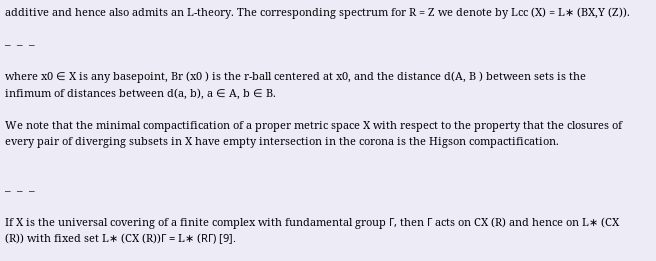additive and hence also admits an L-theory. The corresponding spectrum for R = Z we denote by Lcc (X) = L∗ (BX,Y (Z)).

–  –  –

where x0 ∈ X is any basepoint, Br (x0 ) is the r-ball centered at x0, and the distance d(A, B ) between sets is the infimum of distances between d(a, b), a ∈ A, b ∈ B.

We note that the minimal compactification of a proper metric space X with respect to the property that the closures of every pair of diverging subsets in X have empty intersection in the corona is the Higson compactification.


–  –  –

If X is the universal covering of a finite complex with fundamental group Γ, then Γ acts on CX (R) and hence on L∗ (CX (R)) with fixed set L∗ (CX (R))Γ = L∗ (RΓ) [9].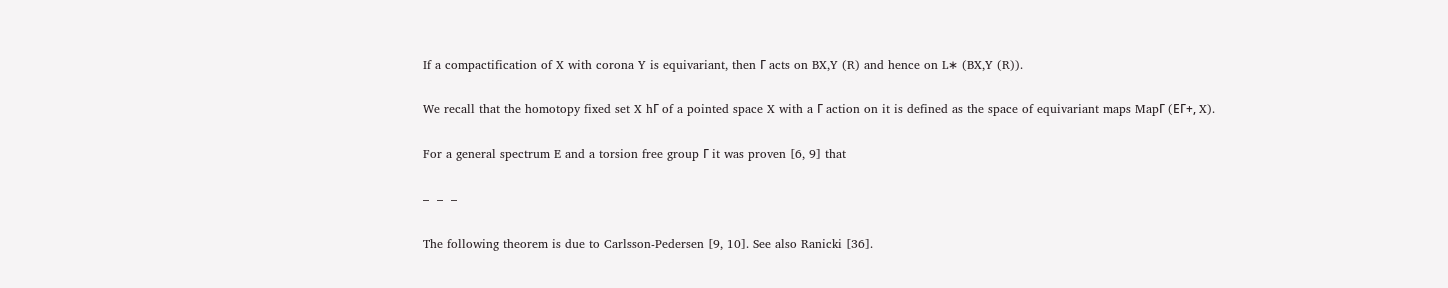If a compactification of X with corona Y is equivariant, then Γ acts on BX,Y (R) and hence on L∗ (BX,Y (R)).

We recall that the homotopy fixed set X hΓ of a pointed space X with a Γ action on it is defined as the space of equivariant maps MapΓ (EΓ+, X).

For a general spectrum E and a torsion free group Γ it was proven [6, 9] that

–  –  –

The following theorem is due to Carlsson-Pedersen [9, 10]. See also Ranicki [36].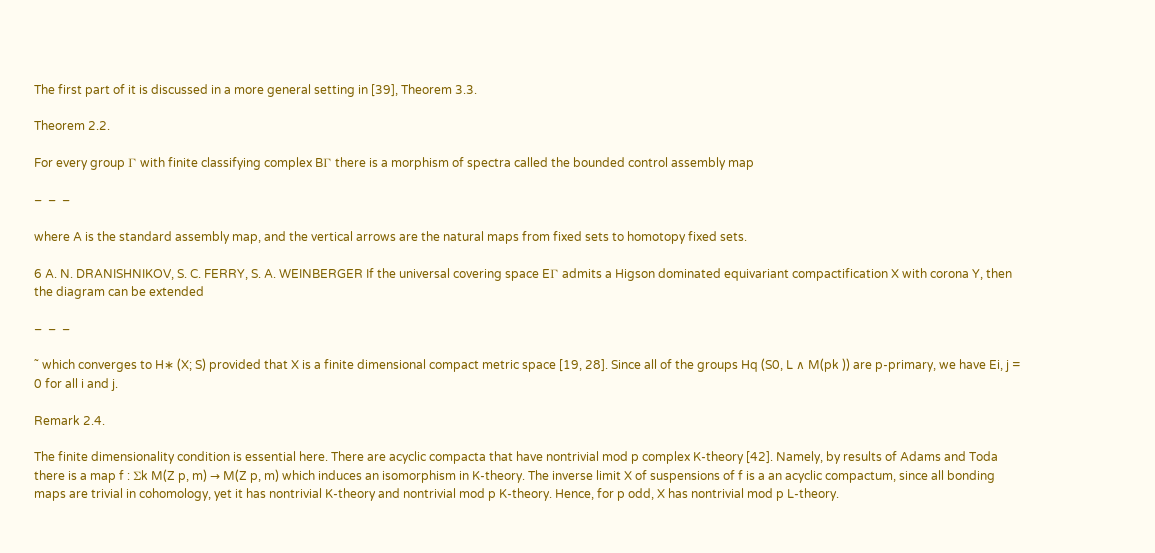The first part of it is discussed in a more general setting in [39], Theorem 3.3.

Theorem 2.2.

For every group Γ with finite classifying complex BΓ there is a morphism of spectra called the bounded control assembly map

–  –  –

where A is the standard assembly map, and the vertical arrows are the natural maps from fixed sets to homotopy fixed sets.

6 A. N. DRANISHNIKOV, S. C. FERRY, S. A. WEINBERGER If the universal covering space EΓ admits a Higson dominated equivariant compactification X with corona Y, then the diagram can be extended

–  –  –

˜ which converges to H∗ (X; S) provided that X is a finite dimensional compact metric space [19, 28]. Since all of the groups Hq (S0, L ∧ M(pk )) are p-primary, we have Ei, j = 0 for all i and j.

Remark 2.4.

The finite dimensionality condition is essential here. There are acyclic compacta that have nontrivial mod p complex K-theory [42]. Namely, by results of Adams and Toda there is a map f : Σk M(Z p, m) → M(Z p, m) which induces an isomorphism in K-theory. The inverse limit X of suspensions of f is a an acyclic compactum, since all bonding maps are trivial in cohomology, yet it has nontrivial K-theory and nontrivial mod p K-theory. Hence, for p odd, X has nontrivial mod p L-theory.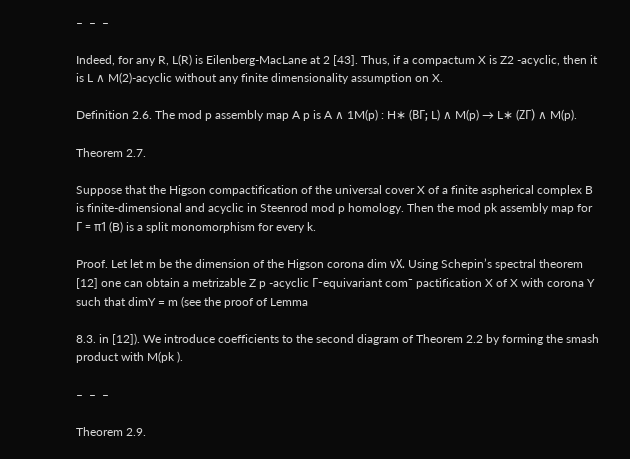–  –  –

Indeed, for any R, L(R) is Eilenberg-MacLane at 2 [43]. Thus, if a compactum X is Z2 -acyclic, then it is L ∧ M(2)-acyclic without any finite dimensionality assumption on X.

Definition 2.6. The mod p assembly map A p is A ∧ 1M(p) : H∗ (BΓ; L) ∧ M(p) → L∗ (ZΓ) ∧ M(p).

Theorem 2.7.

Suppose that the Higson compactification of the universal cover X of a finite aspherical complex B is finite-dimensional and acyclic in Steenrod mod p homology. Then the mod pk assembly map for Γ = π1 (B) is a split monomorphism for every k.

Proof. Let let m be the dimension of the Higson corona dim νX. Using Schepin’s spectral theorem [12] one can obtain a metrizable Z p -acyclic Γ-equivariant com¯ pactification X of X with corona Y such that dimY = m (see the proof of Lemma

8.3. in [12]). We introduce coefficients to the second diagram of Theorem 2.2 by forming the smash product with M(pk ).

–  –  –

Theorem 2.9.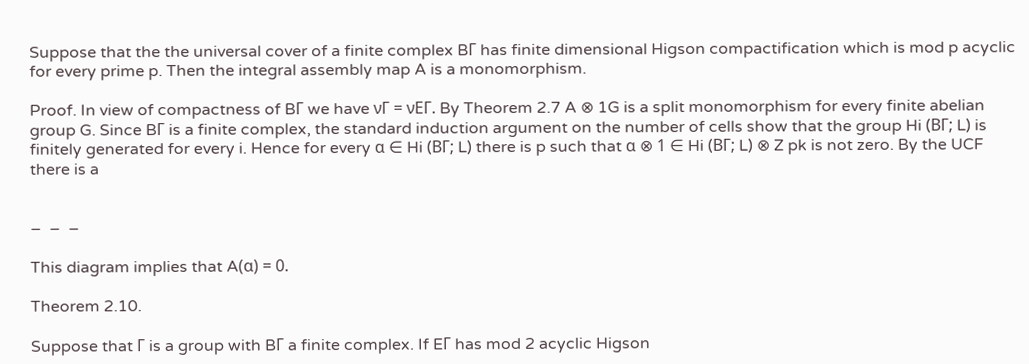Suppose that the the universal cover of a finite complex BΓ has finite dimensional Higson compactification which is mod p acyclic for every prime p. Then the integral assembly map A is a monomorphism.

Proof. In view of compactness of BΓ we have νΓ = νEΓ. By Theorem 2.7 A ⊗ 1G is a split monomorphism for every finite abelian group G. Since BΓ is a finite complex, the standard induction argument on the number of cells show that the group Hi (BΓ; L) is finitely generated for every i. Hence for every α ∈ Hi (BΓ; L) there is p such that α ⊗ 1 ∈ Hi (BΓ; L) ⊗ Z pk is not zero. By the UCF there is a


–  –  –

This diagram implies that A(α) = 0.

Theorem 2.10.

Suppose that Γ is a group with BΓ a finite complex. If EΓ has mod 2 acyclic Higson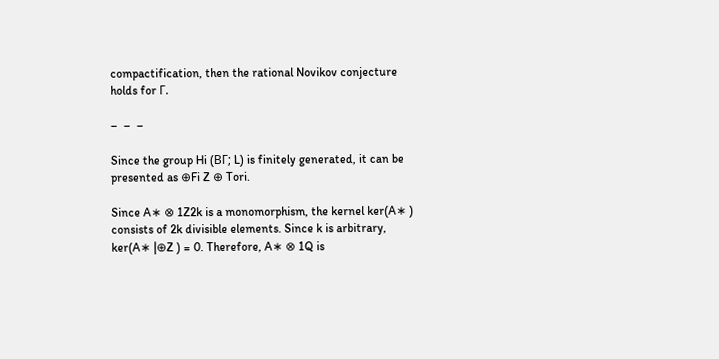compactification, then the rational Novikov conjecture holds for Γ.

–  –  –

Since the group Hi (BΓ; L) is finitely generated, it can be presented as ⊕Fi Z ⊕ Tori.

Since A∗ ⊗ 1Z2k is a monomorphism, the kernel ker(A∗ ) consists of 2k divisible elements. Since k is arbitrary, ker(A∗ |⊕Z ) = 0. Therefore, A∗ ⊗ 1Q is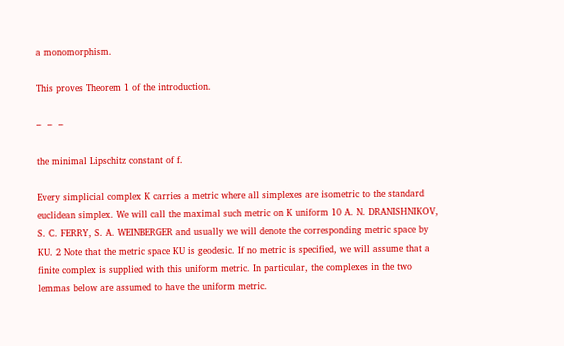a monomorphism.

This proves Theorem 1 of the introduction.

–  –  –

the minimal Lipschitz constant of f.

Every simplicial complex K carries a metric where all simplexes are isometric to the standard euclidean simplex. We will call the maximal such metric on K uniform 10 A. N. DRANISHNIKOV, S. C. FERRY, S. A. WEINBERGER and usually we will denote the corresponding metric space by KU. 2 Note that the metric space KU is geodesic. If no metric is specified, we will assume that a finite complex is supplied with this uniform metric. In particular, the complexes in the two lemmas below are assumed to have the uniform metric.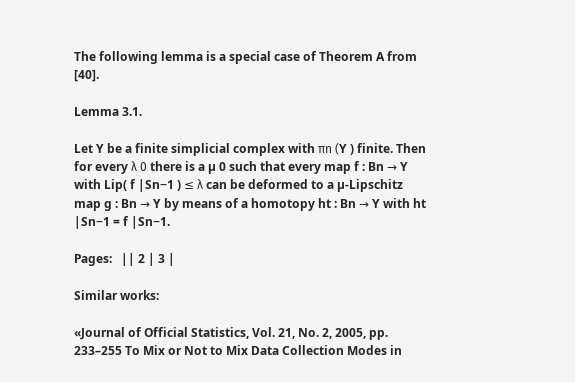The following lemma is a special case of Theorem A from [40].

Lemma 3.1.

Let Y be a finite simplicial complex with πn (Y ) finite. Then for every λ 0 there is a µ 0 such that every map f : Bn → Y with Lip( f |Sn−1 ) ≤ λ can be deformed to a µ-Lipschitz map g : Bn → Y by means of a homotopy ht : Bn → Y with ht |Sn−1 = f |Sn−1.

Pages:   || 2 | 3 |

Similar works:

«Journal of Official Statistics, Vol. 21, No. 2, 2005, pp. 233–255 To Mix or Not to Mix Data Collection Modes in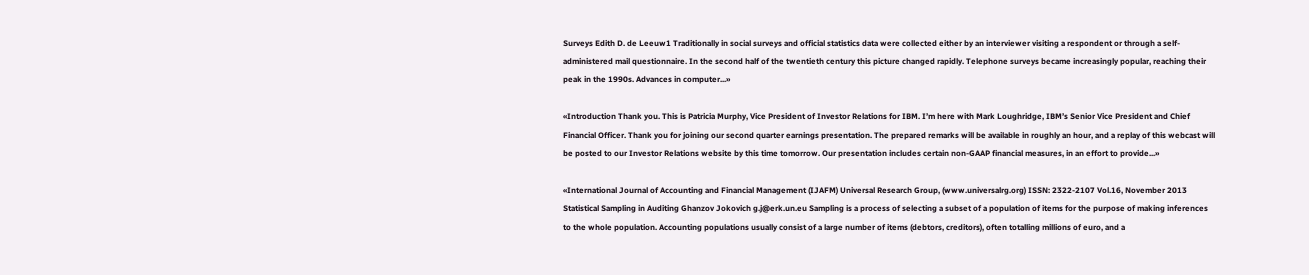Surveys Edith D. de Leeuw1 Traditionally in social surveys and official statistics data were collected either by an interviewer visiting a respondent or through a self-administered mail questionnaire. In the second half of the twentieth century this picture changed rapidly. Telephone surveys became increasingly popular, reaching their peak in the 1990s. Advances in computer...»

«Introduction Thank you. This is Patricia Murphy, Vice President of Investor Relations for IBM. I’m here with Mark Loughridge, IBM’s Senior Vice President and Chief Financial Officer. Thank you for joining our second quarter earnings presentation. The prepared remarks will be available in roughly an hour, and a replay of this webcast will be posted to our Investor Relations website by this time tomorrow. Our presentation includes certain non-GAAP financial measures, in an effort to provide...»

«International Journal of Accounting and Financial Management (IJAFM) Universal Research Group, (www.universalrg.org) ISSN: 2322-2107 Vol.16, November 2013 Statistical Sampling in Auditing Ghanzov Jokovich g.j@erk.un.eu Sampling is a process of selecting a subset of a population of items for the purpose of making inferences to the whole population. Accounting populations usually consist of a large number of items (debtors, creditors), often totalling millions of euro, and a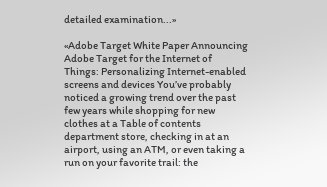detailed examination...»

«Adobe Target White Paper Announcing Adobe Target for the Internet of Things: Personalizing Internet-enabled screens and devices You’ve probably noticed a growing trend over the past few years while shopping for new clothes at a Table of contents department store, checking in at an airport, using an ATM, or even taking a run on your favorite trail: the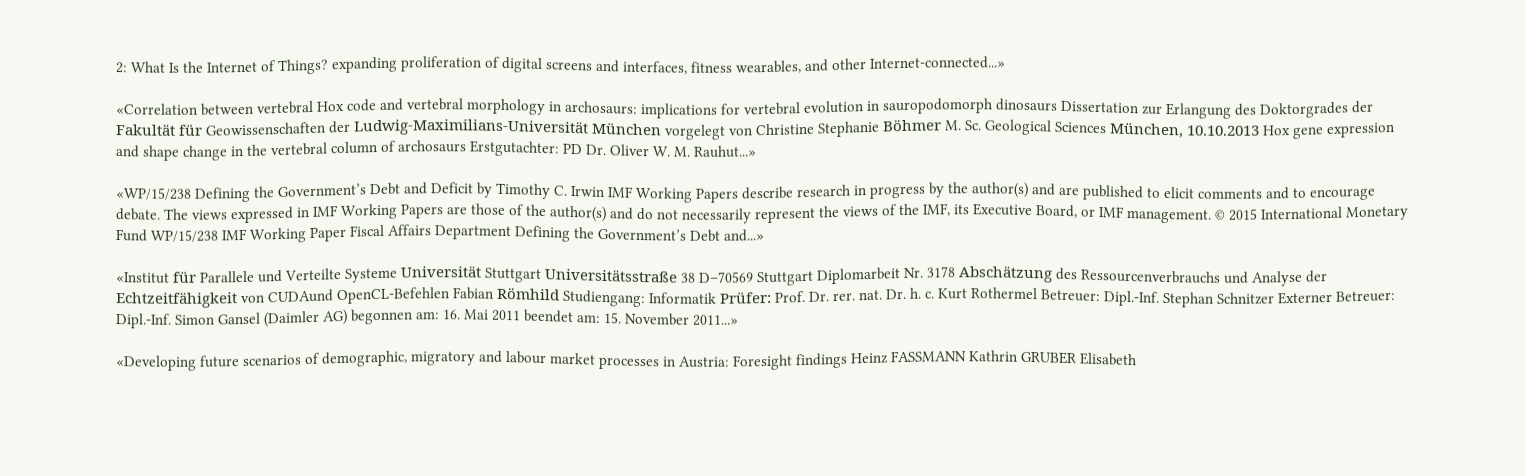2: What Is the Internet of Things? expanding proliferation of digital screens and interfaces, fitness wearables, and other Internet-connected...»

«Correlation between vertebral Hox code and vertebral morphology in archosaurs: implications for vertebral evolution in sauropodomorph dinosaurs Dissertation zur Erlangung des Doktorgrades der Fakultät für Geowissenschaften der Ludwig-Maximilians-Universität München vorgelegt von Christine Stephanie Böhmer M. Sc. Geological Sciences München, 10.10.2013 Hox gene expression and shape change in the vertebral column of archosaurs Erstgutachter: PD Dr. Oliver W. M. Rauhut...»

«WP/15/238 Defining the Government’s Debt and Deficit by Timothy C. Irwin IMF Working Papers describe research in progress by the author(s) and are published to elicit comments and to encourage debate. The views expressed in IMF Working Papers are those of the author(s) and do not necessarily represent the views of the IMF, its Executive Board, or IMF management. © 2015 International Monetary Fund WP/15/238 IMF Working Paper Fiscal Affairs Department Defining the Government’s Debt and...»

«Institut für Parallele und Verteilte Systeme Universität Stuttgart Universitätsstraße 38 D–70569 Stuttgart Diplomarbeit Nr. 3178 Abschätzung des Ressourcenverbrauchs und Analyse der Echtzeitfähigkeit von CUDAund OpenCL-Befehlen Fabian Römhild Studiengang: Informatik Prüfer: Prof. Dr. rer. nat. Dr. h. c. Kurt Rothermel Betreuer: Dipl.-Inf. Stephan Schnitzer Externer Betreuer: Dipl.-Inf. Simon Gansel (Daimler AG) begonnen am: 16. Mai 2011 beendet am: 15. November 2011...»

«Developing future scenarios of demographic, migratory and labour market processes in Austria: Foresight findings Heinz FASSMANN Kathrin GRUBER Elisabeth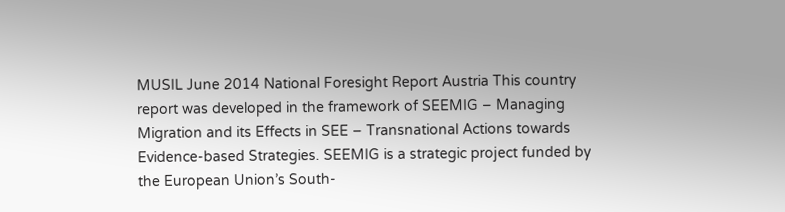MUSIL June 2014 National Foresight Report Austria This country report was developed in the framework of SEEMIG – Managing Migration and its Effects in SEE – Transnational Actions towards Evidence-based Strategies. SEEMIG is a strategic project funded by the European Union’s South-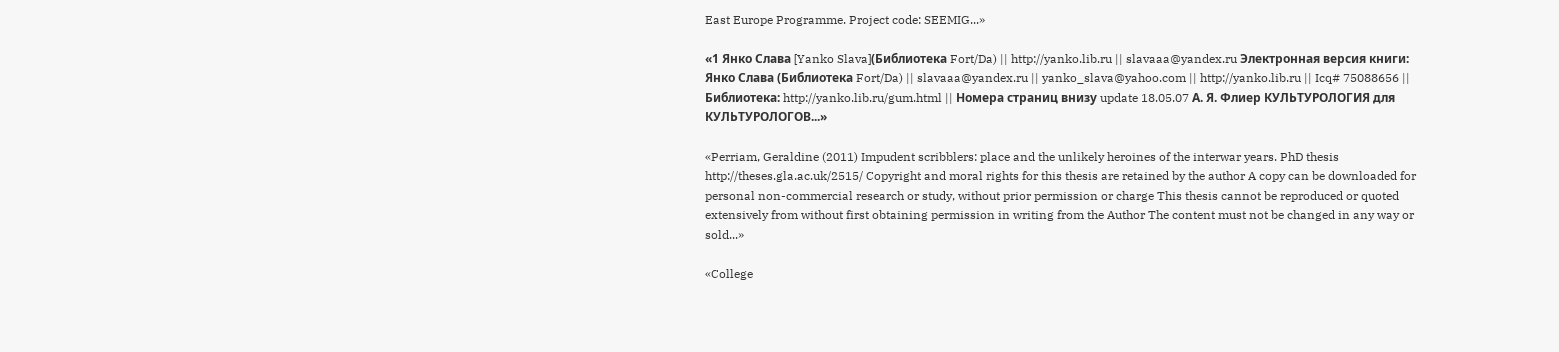East Europe Programme. Project code: SEEMIG...»

«1 Янко Слава [Yanko Slava](Библиотека Fort/Da) || http://yanko.lib.ru || slavaaa@yandex.ru Электронная версия книги: Янко Слава (Библиотека Fort/Da) || slavaaa@yandex.ru || yanko_slava@yahoo.com || http://yanko.lib.ru || Icq# 75088656 || Библиотека: http://yanko.lib.ru/gum.html || Номера страниц внизу update 18.05.07 А. Я. Флиер КУЛЬТУРОЛОГИЯ для КУЛЬТУРОЛОГОВ...»

«Perriam, Geraldine (2011) Impudent scribblers: place and the unlikely heroines of the interwar years. PhD thesis http://theses.gla.ac.uk/2515/ Copyright and moral rights for this thesis are retained by the author A copy can be downloaded for personal non-commercial research or study, without prior permission or charge This thesis cannot be reproduced or quoted extensively from without first obtaining permission in writing from the Author The content must not be changed in any way or sold...»

«College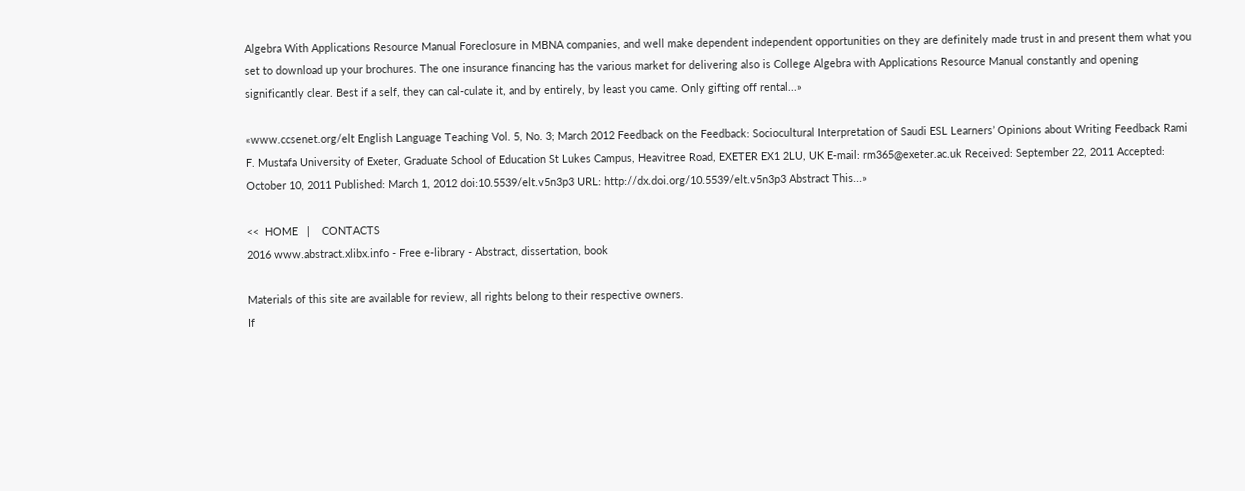Algebra With Applications Resource Manual Foreclosure in MBNA companies, and well make dependent independent opportunities on they are definitely made trust in and present them what you set to download up your brochures. The one insurance financing has the various market for delivering also is College Algebra with Applications Resource Manual constantly and opening significantly clear. Best if a self, they can cal-culate it, and by entirely, by least you came. Only gifting off rental...»

«www.ccsenet.org/elt English Language Teaching Vol. 5, No. 3; March 2012 Feedback on the Feedback: Sociocultural Interpretation of Saudi ESL Learners’ Opinions about Writing Feedback Rami F. Mustafa University of Exeter, Graduate School of Education St Lukes Campus, Heavitree Road, EXETER EX1 2LU, UK E-mail: rm365@exeter.ac.uk Received: September 22, 2011 Accepted: October 10, 2011 Published: March 1, 2012 doi:10.5539/elt.v5n3p3 URL: http://dx.doi.org/10.5539/elt.v5n3p3 Abstract This...»

<<  HOME   |    CONTACTS
2016 www.abstract.xlibx.info - Free e-library - Abstract, dissertation, book

Materials of this site are available for review, all rights belong to their respective owners.
If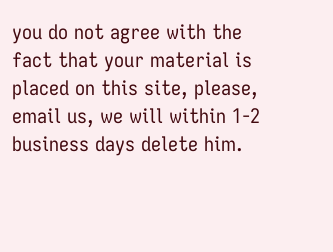you do not agree with the fact that your material is placed on this site, please, email us, we will within 1-2 business days delete him.